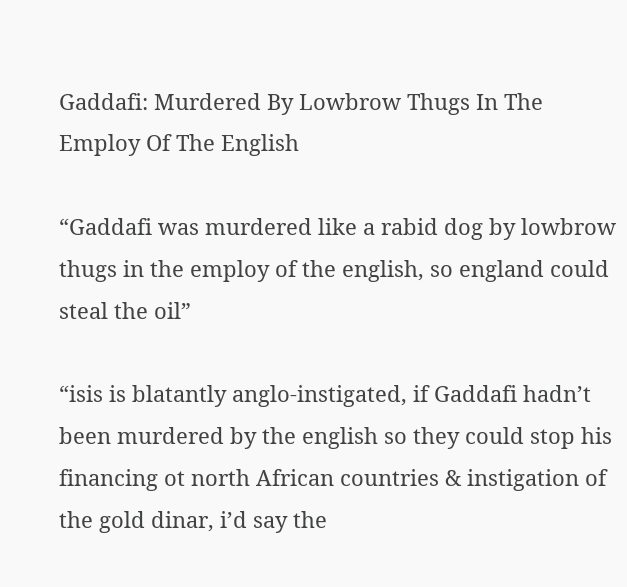Gaddafi: Murdered By Lowbrow Thugs In The Employ Of The English

“Gaddafi was murdered like a rabid dog by lowbrow thugs in the employ of the english, so england could steal the oil”

“isis is blatantly anglo-instigated, if Gaddafi hadn’t been murdered by the english so they could stop his financing ot north African countries & instigation of the gold dinar, i’d say the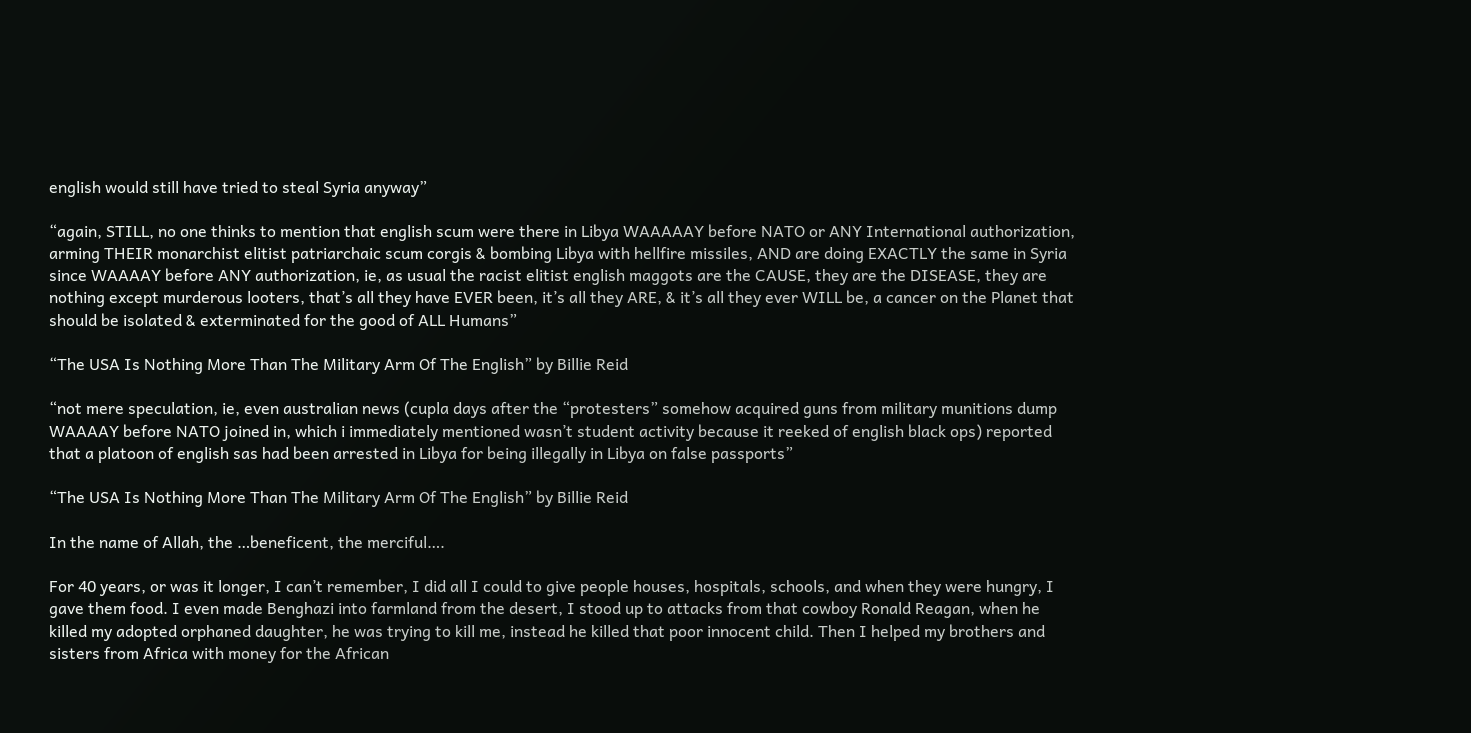english would still have tried to steal Syria anyway”

“again, STILL, no one thinks to mention that english scum were there in Libya WAAAAAY before NATO or ANY International authorization, arming THEIR monarchist elitist patriarchaic scum corgis & bombing Libya with hellfire missiles, AND are doing EXACTLY the same in Syria since WAAAAY before ANY authorization, ie, as usual the racist elitist english maggots are the CAUSE, they are the DISEASE, they are nothing except murderous looters, that’s all they have EVER been, it’s all they ARE, & it’s all they ever WILL be, a cancer on the Planet that should be isolated & exterminated for the good of ALL Humans”

“The USA Is Nothing More Than The Military Arm Of The English” by Billie Reid

“not mere speculation, ie, even australian news (cupla days after the “protesters” somehow acquired guns from military munitions dump WAAAAY before NATO joined in, which i immediately mentioned wasn’t student activity because it reeked of english black ops) reported that a platoon of english sas had been arrested in Libya for being illegally in Libya on false passports”

“The USA Is Nothing More Than The Military Arm Of The English” by Billie Reid

In the name of Allah, the …beneficent, the merciful….

For 40 years, or was it longer, I can’t remember, I did all I could to give people houses, hospitals, schools, and when they were hungry, I gave them food. I even made Benghazi into farmland from the desert, I stood up to attacks from that cowboy Ronald Reagan, when he killed my adopted orphaned daughter, he was trying to kill me, instead he killed that poor innocent child. Then I helped my brothers and sisters from Africa with money for the African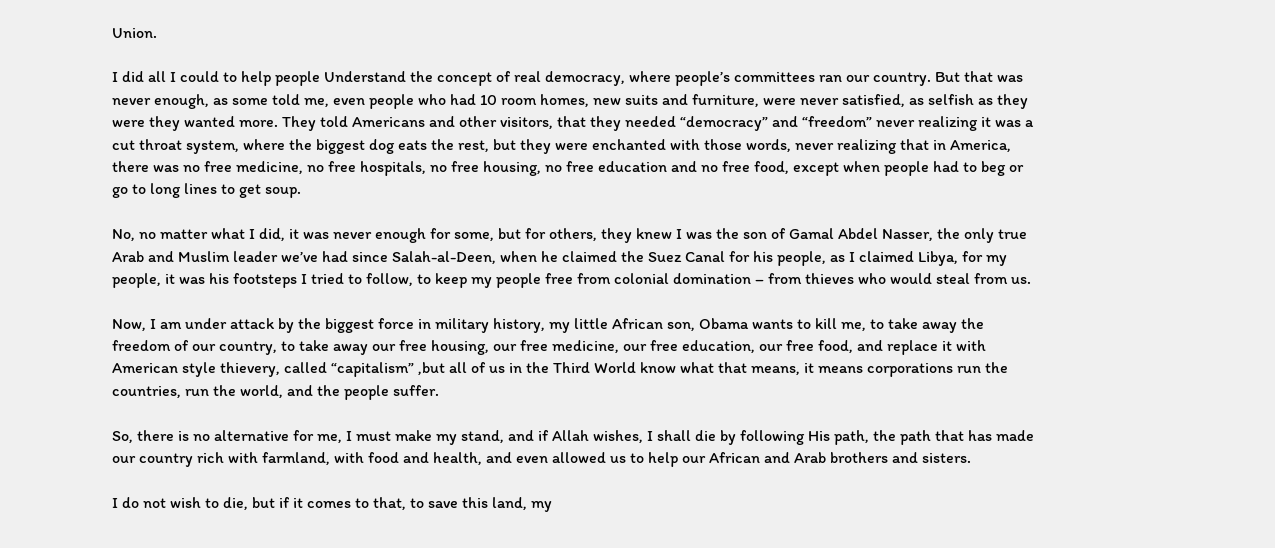Union.

I did all I could to help people Understand the concept of real democracy, where people’s committees ran our country. But that was never enough, as some told me, even people who had 10 room homes, new suits and furniture, were never satisfied, as selfish as they were they wanted more. They told Americans and other visitors, that they needed “democracy” and “freedom” never realizing it was a cut throat system, where the biggest dog eats the rest, but they were enchanted with those words, never realizing that in America, there was no free medicine, no free hospitals, no free housing, no free education and no free food, except when people had to beg or go to long lines to get soup.

No, no matter what I did, it was never enough for some, but for others, they knew I was the son of Gamal Abdel Nasser, the only true Arab and Muslim leader we’ve had since Salah-al-Deen, when he claimed the Suez Canal for his people, as I claimed Libya, for my people, it was his footsteps I tried to follow, to keep my people free from colonial domination – from thieves who would steal from us.

Now, I am under attack by the biggest force in military history, my little African son, Obama wants to kill me, to take away the freedom of our country, to take away our free housing, our free medicine, our free education, our free food, and replace it with American style thievery, called “capitalism” ,but all of us in the Third World know what that means, it means corporations run the countries, run the world, and the people suffer.

So, there is no alternative for me, I must make my stand, and if Allah wishes, I shall die by following His path, the path that has made our country rich with farmland, with food and health, and even allowed us to help our African and Arab brothers and sisters.

I do not wish to die, but if it comes to that, to save this land, my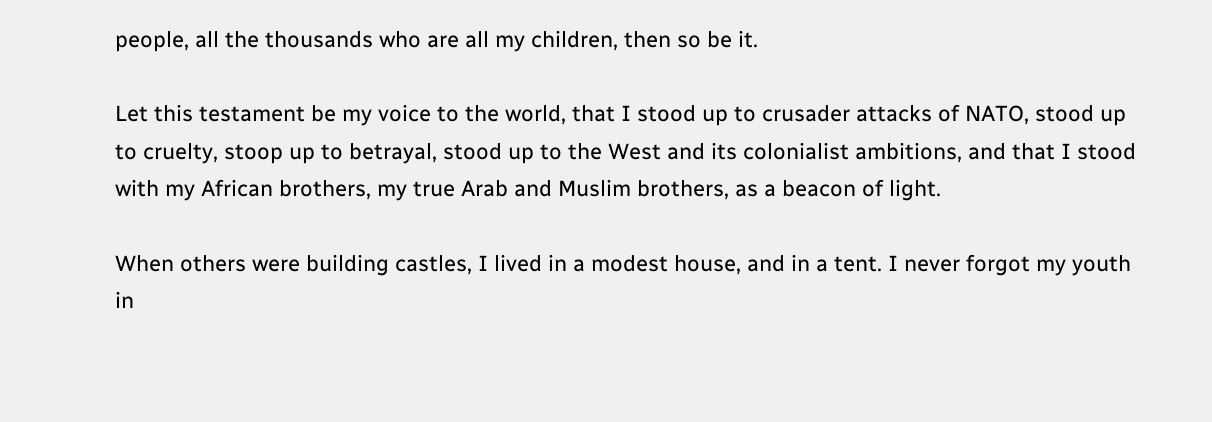people, all the thousands who are all my children, then so be it.

Let this testament be my voice to the world, that I stood up to crusader attacks of NATO, stood up to cruelty, stoop up to betrayal, stood up to the West and its colonialist ambitions, and that I stood with my African brothers, my true Arab and Muslim brothers, as a beacon of light.

When others were building castles, I lived in a modest house, and in a tent. I never forgot my youth in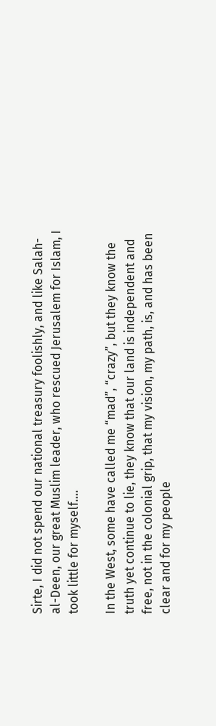Sirte, I did not spend our national treasury foolishly, and like Salah-al-Deen, our great Muslim leader, who rescued Jerusalem for Islam, I took little for myself….

In the West, some have called me “mad”, “crazy”, but they know the truth yet continue to lie, they know that our land is independent and free, not in the colonial grip, that my vision, my path, is, and has been clear and for my people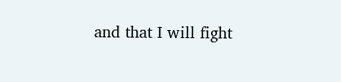and that I will fight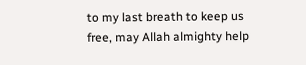to my last breath to keep us free, may Allah almighty help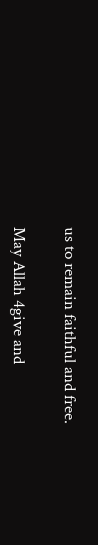us to remain faithful and free.

May Allah 4give and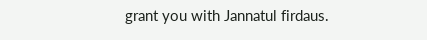grant you with Jannatul firdaus.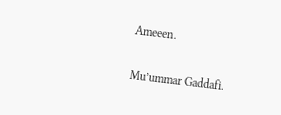Ameeen.

Mu’ummar Gaddafi.